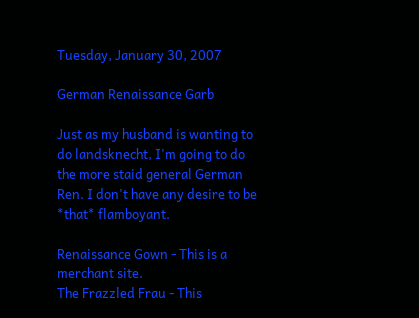Tuesday, January 30, 2007

German Renaissance Garb

Just as my husband is wanting to do landsknecht, I'm going to do the more staid general German Ren. I don't have any desire to be *that* flamboyant.

Renaissance Gown - This is a merchant site.
The Frazzled Frau - This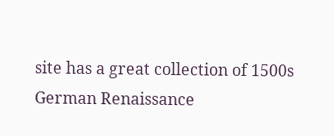site has a great collection of 1500s German Renaissance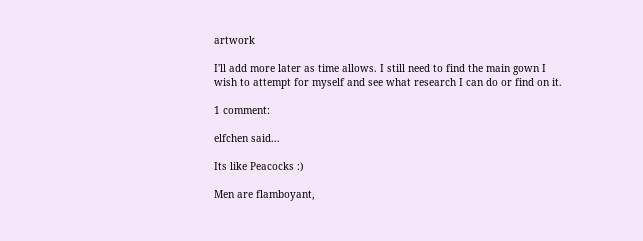artwork

I'll add more later as time allows. I still need to find the main gown I wish to attempt for myself and see what research I can do or find on it.

1 comment:

elfchen said...

Its like Peacocks :)

Men are flamboyant,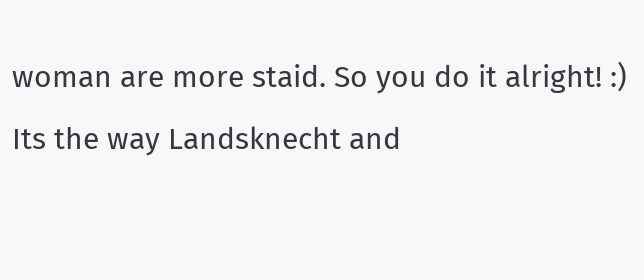woman are more staid. So you do it alright! :) Its the way Landsknecht and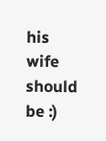his wife should be :)